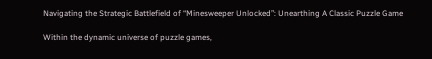Navigating the Strategic Battlefield of “Minesweeper Unlocked”: Unearthing A Classic Puzzle Game

Within the dynamic universe of puzzle games,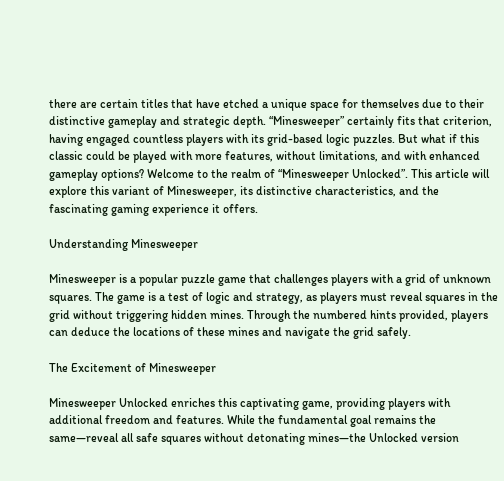there are certain titles that have etched a unique space for themselves due to their distinctive gameplay and strategic depth. “Minesweeper” certainly fits that criterion, having engaged countless players with its grid-based logic puzzles. But what if this classic could be played with more features, without limitations, and with enhanced gameplay options? Welcome to the realm of “Minesweeper Unlocked”. This article will explore this variant of Minesweeper, its distinctive characteristics, and the fascinating gaming experience it offers.

Understanding Minesweeper

Minesweeper is a popular puzzle game that challenges players with a grid of unknown squares. The game is a test of logic and strategy, as players must reveal squares in the grid without triggering hidden mines. Through the numbered hints provided, players can deduce the locations of these mines and navigate the grid safely.

The Excitement of Minesweeper

Minesweeper Unlocked enriches this captivating game, providing players with additional freedom and features. While the fundamental goal remains the same—reveal all safe squares without detonating mines—the Unlocked version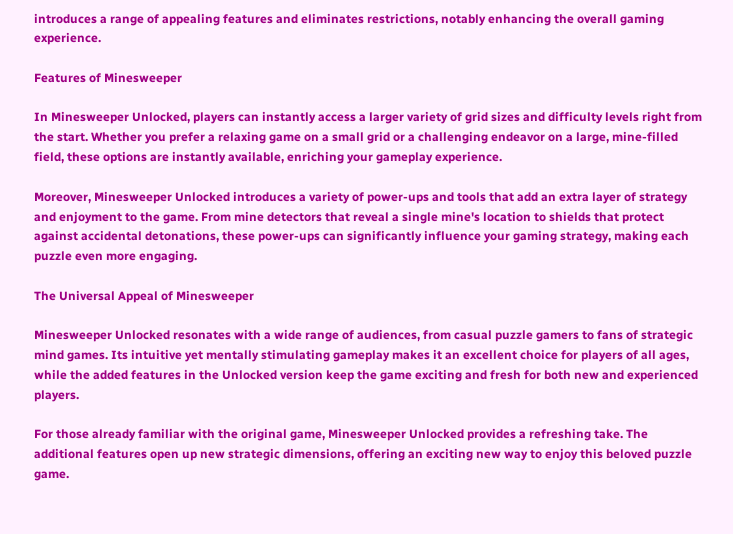introduces a range of appealing features and eliminates restrictions, notably enhancing the overall gaming experience.

Features of Minesweeper

In Minesweeper Unlocked, players can instantly access a larger variety of grid sizes and difficulty levels right from the start. Whether you prefer a relaxing game on a small grid or a challenging endeavor on a large, mine-filled field, these options are instantly available, enriching your gameplay experience.

Moreover, Minesweeper Unlocked introduces a variety of power-ups and tools that add an extra layer of strategy and enjoyment to the game. From mine detectors that reveal a single mine's location to shields that protect against accidental detonations, these power-ups can significantly influence your gaming strategy, making each puzzle even more engaging.

The Universal Appeal of Minesweeper

Minesweeper Unlocked resonates with a wide range of audiences, from casual puzzle gamers to fans of strategic mind games. Its intuitive yet mentally stimulating gameplay makes it an excellent choice for players of all ages, while the added features in the Unlocked version keep the game exciting and fresh for both new and experienced players.

For those already familiar with the original game, Minesweeper Unlocked provides a refreshing take. The additional features open up new strategic dimensions, offering an exciting new way to enjoy this beloved puzzle game.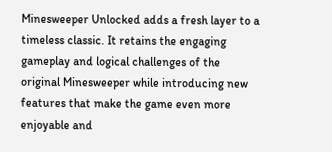Minesweeper Unlocked adds a fresh layer to a timeless classic. It retains the engaging gameplay and logical challenges of the original Minesweeper while introducing new features that make the game even more enjoyable and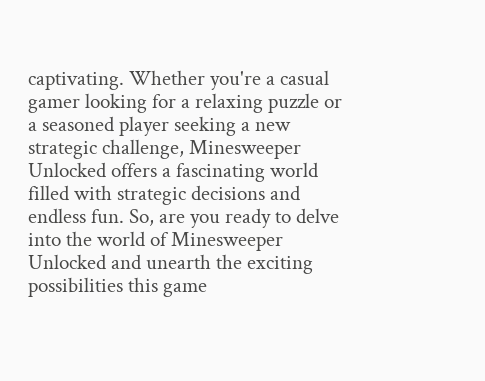captivating. Whether you're a casual gamer looking for a relaxing puzzle or a seasoned player seeking a new strategic challenge, Minesweeper Unlocked offers a fascinating world filled with strategic decisions and endless fun. So, are you ready to delve into the world of Minesweeper Unlocked and unearth the exciting possibilities this game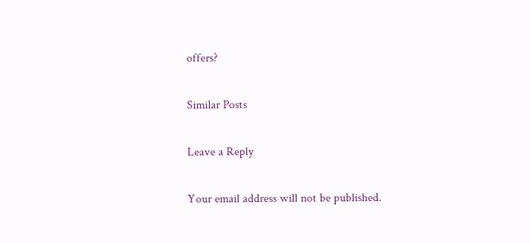offers?

Similar Posts

Leave a Reply

Your email address will not be published.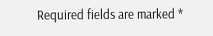Required fields are marked *